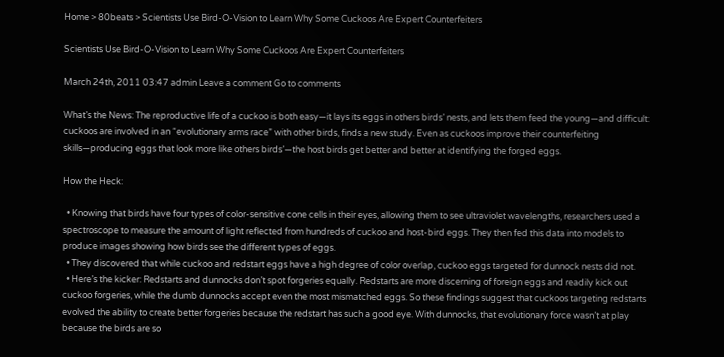Home > 80beats > Scientists Use Bird-O-Vision to Learn Why Some Cuckoos Are Expert Counterfeiters

Scientists Use Bird-O-Vision to Learn Why Some Cuckoos Are Expert Counterfeiters

March 24th, 2011 03:47 admin Leave a comment Go to comments

What’s the News: The reproductive life of a cuckoo is both easy—it lays its eggs in others birds’ nests, and lets them feed the young—and difficult: cuckoos are involved in an “evolutionary arms race” with other birds, finds a new study. Even as cuckoos improve their counterfeiting skills—producing eggs that look more like others birds’—the host birds get better and better at identifying the forged eggs.

How the Heck:

  • Knowing that birds have four types of color-sensitive cone cells in their eyes, allowing them to see ultraviolet wavelengths, researchers used a spectroscope to measure the amount of light reflected from hundreds of cuckoo and host-bird eggs. They then fed this data into models to produce images showing how birds see the different types of eggs.
  • They discovered that while cuckoo and redstart eggs have a high degree of color overlap, cuckoo eggs targeted for dunnock nests did not.
  • Here’s the kicker: Redstarts and dunnocks don’t spot forgeries equally. Redstarts are more discerning of foreign eggs and readily kick out cuckoo forgeries, while the dumb dunnocks accept even the most mismatched eggs. So these findings suggest that cuckoos targeting redstarts evolved the ability to create better forgeries because the redstart has such a good eye. With dunnocks, that evolutionary force wasn’t at play because the birds are so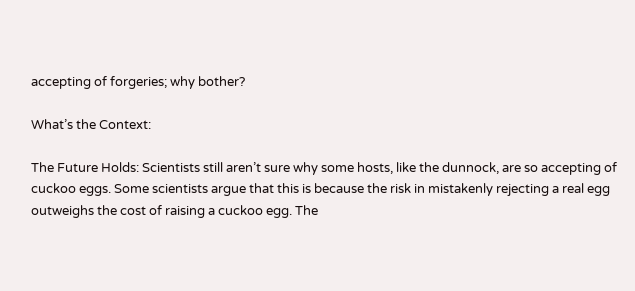accepting of forgeries; why bother?

What’s the Context:

The Future Holds: Scientists still aren’t sure why some hosts, like the dunnock, are so accepting of cuckoo eggs. Some scientists argue that this is because the risk in mistakenly rejecting a real egg outweighs the cost of raising a cuckoo egg. The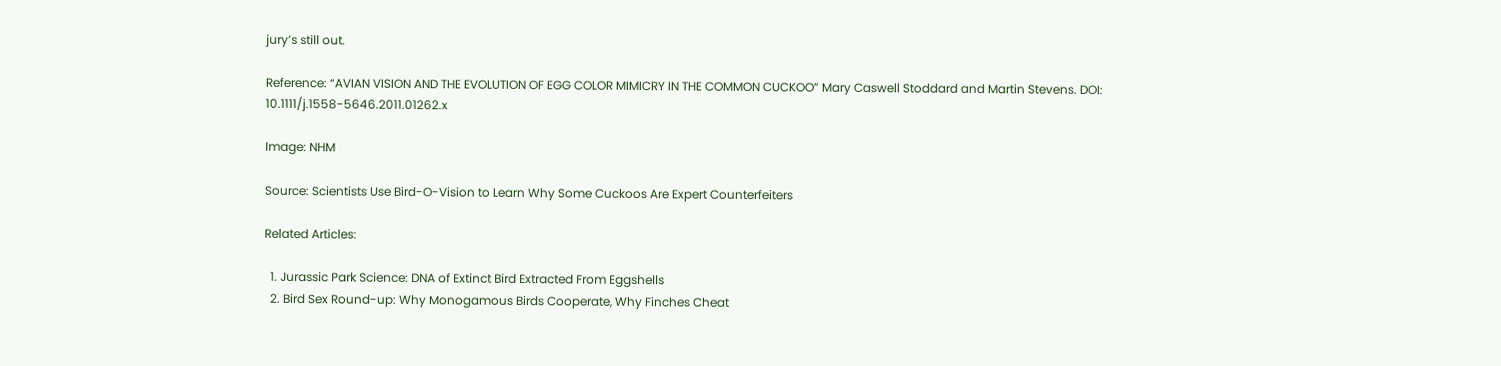jury’s still out.

Reference: “AVIAN VISION AND THE EVOLUTION OF EGG COLOR MIMICRY IN THE COMMON CUCKOO” Mary Caswell Stoddard and Martin Stevens. DOI: 10.1111/j.1558-5646.2011.01262.x

Image: NHM

Source: Scientists Use Bird-O-Vision to Learn Why Some Cuckoos Are Expert Counterfeiters

Related Articles:

  1. Jurassic Park Science: DNA of Extinct Bird Extracted From Eggshells
  2. Bird Sex Round-up: Why Monogamous Birds Cooperate, Why Finches Cheat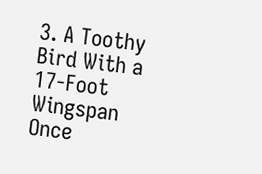3. A Toothy Bird With a 17-Foot Wingspan Once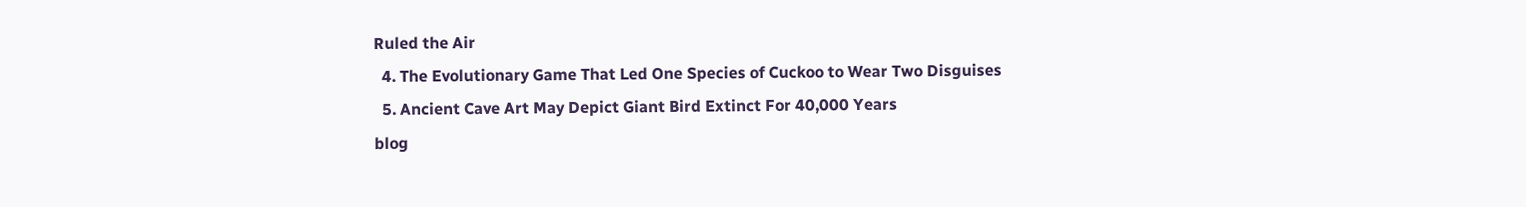Ruled the Air
  4. The Evolutionary Game That Led One Species of Cuckoo to Wear Two Disguises
  5. Ancient Cave Art May Depict Giant Bird Extinct For 40,000 Years
blog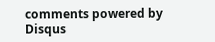comments powered by Disqus